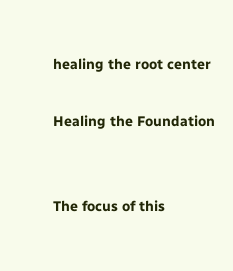healing the root center

Healing the Foundation


The focus of this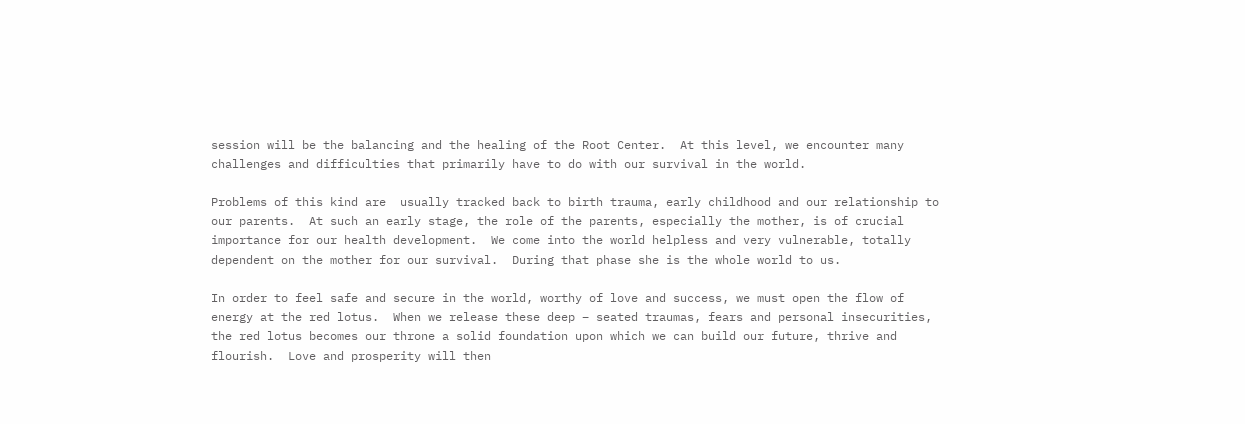session will be the balancing and the healing of the Root Center.  At this level, we encounter many challenges and difficulties that primarily have to do with our survival in the world.

Problems of this kind are  usually tracked back to birth trauma, early childhood and our relationship to our parents.  At such an early stage, the role of the parents, especially the mother, is of crucial importance for our health development.  We come into the world helpless and very vulnerable, totally dependent on the mother for our survival.  During that phase she is the whole world to us.

In order to feel safe and secure in the world, worthy of love and success, we must open the flow of energy at the red lotus.  When we release these deep – seated traumas, fears and personal insecurities, the red lotus becomes our throne a solid foundation upon which we can build our future, thrive and flourish.  Love and prosperity will then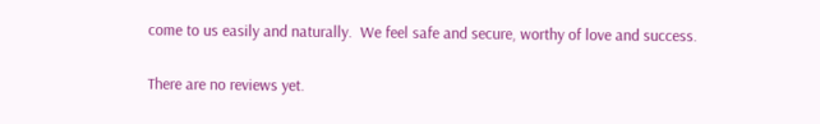come to us easily and naturally.  We feel safe and secure, worthy of love and success.


There are no reviews yet.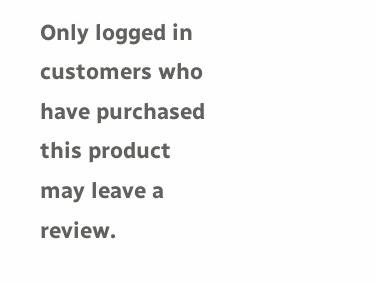Only logged in customers who have purchased this product may leave a review.